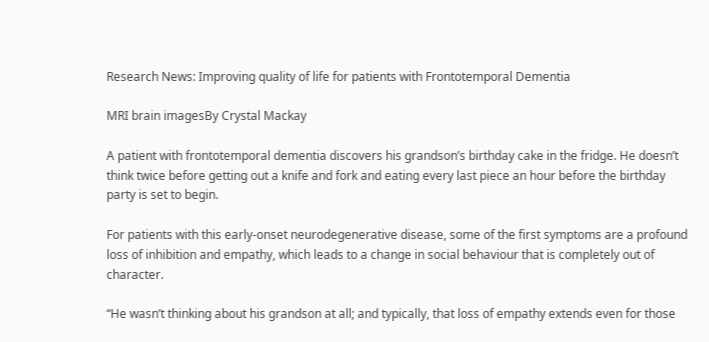Research News: Improving quality of life for patients with Frontotemporal Dementia

MRI brain imagesBy Crystal Mackay

A patient with frontotemporal dementia discovers his grandson’s birthday cake in the fridge. He doesn’t think twice before getting out a knife and fork and eating every last piece an hour before the birthday party is set to begin.

For patients with this early-onset neurodegenerative disease, some of the first symptoms are a profound loss of inhibition and empathy, which leads to a change in social behaviour that is completely out of character.

“He wasn’t thinking about his grandson at all; and typically, that loss of empathy extends even for those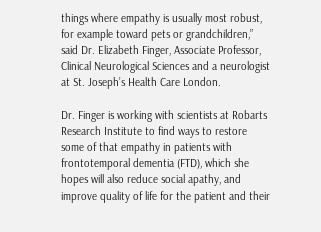things where empathy is usually most robust, for example toward pets or grandchildren,” said Dr. Elizabeth Finger, Associate Professor, Clinical Neurological Sciences and a neurologist at St. Joseph’s Health Care London.

Dr. Finger is working with scientists at Robarts Research Institute to find ways to restore some of that empathy in patients with frontotemporal dementia (FTD), which she hopes will also reduce social apathy, and improve quality of life for the patient and their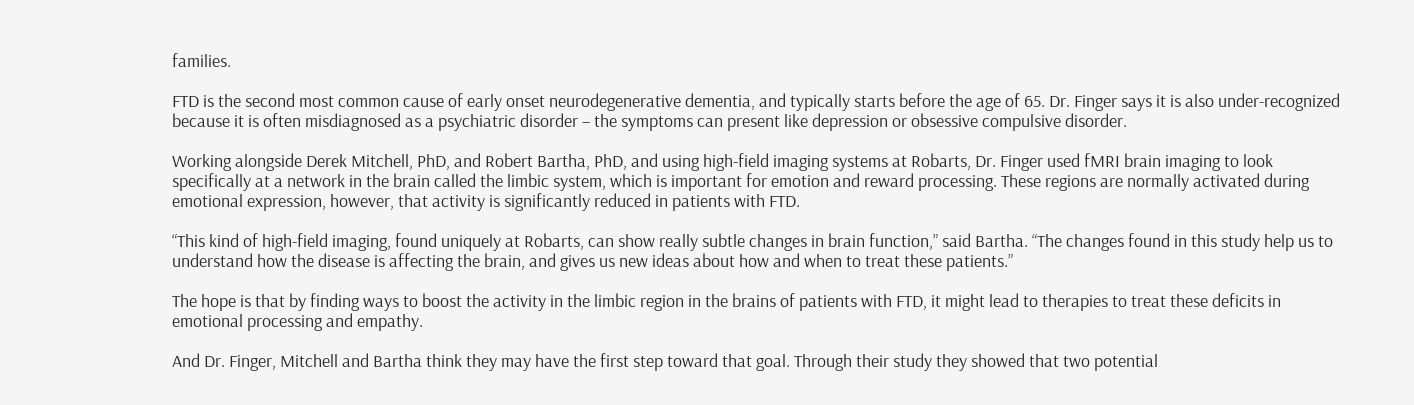families.

FTD is the second most common cause of early onset neurodegenerative dementia, and typically starts before the age of 65. Dr. Finger says it is also under-recognized because it is often misdiagnosed as a psychiatric disorder – the symptoms can present like depression or obsessive compulsive disorder.

Working alongside Derek Mitchell, PhD, and Robert Bartha, PhD, and using high-field imaging systems at Robarts, Dr. Finger used fMRI brain imaging to look specifically at a network in the brain called the limbic system, which is important for emotion and reward processing. These regions are normally activated during emotional expression, however, that activity is significantly reduced in patients with FTD.

“This kind of high-field imaging, found uniquely at Robarts, can show really subtle changes in brain function,” said Bartha. “The changes found in this study help us to understand how the disease is affecting the brain, and gives us new ideas about how and when to treat these patients.”

The hope is that by finding ways to boost the activity in the limbic region in the brains of patients with FTD, it might lead to therapies to treat these deficits in emotional processing and empathy.

And Dr. Finger, Mitchell and Bartha think they may have the first step toward that goal. Through their study they showed that two potential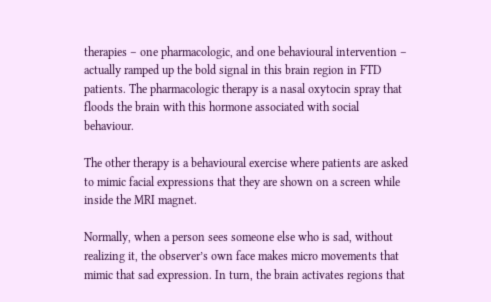therapies – one pharmacologic, and one behavioural intervention – actually ramped up the bold signal in this brain region in FTD patients. The pharmacologic therapy is a nasal oxytocin spray that floods the brain with this hormone associated with social behaviour.

The other therapy is a behavioural exercise where patients are asked to mimic facial expressions that they are shown on a screen while inside the MRI magnet.

Normally, when a person sees someone else who is sad, without realizing it, the observer’s own face makes micro movements that mimic that sad expression. In turn, the brain activates regions that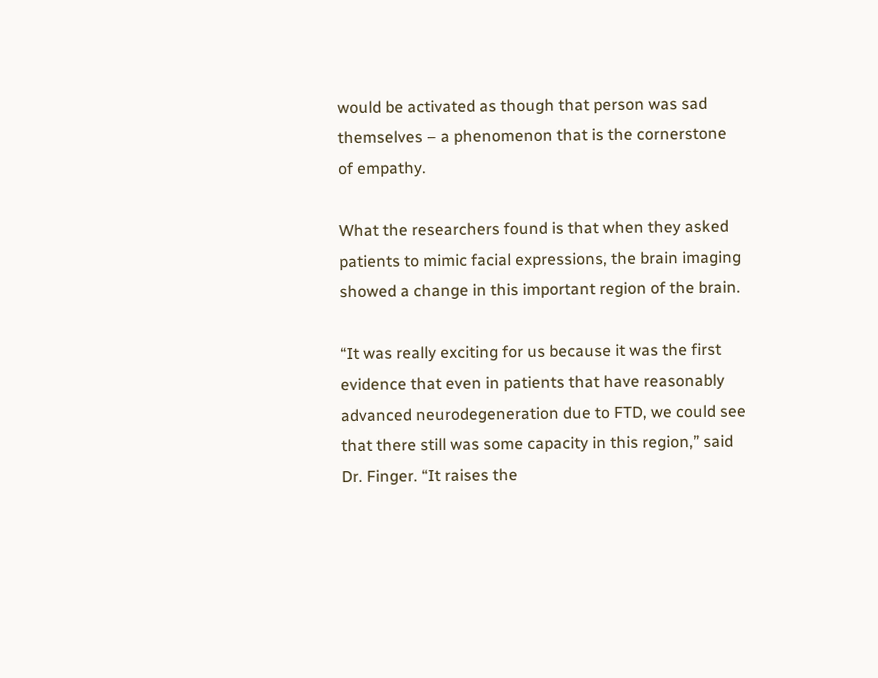would be activated as though that person was sad themselves – a phenomenon that is the cornerstone of empathy.

What the researchers found is that when they asked patients to mimic facial expressions, the brain imaging showed a change in this important region of the brain.

“It was really exciting for us because it was the first evidence that even in patients that have reasonably advanced neurodegeneration due to FTD, we could see that there still was some capacity in this region,” said Dr. Finger. “It raises the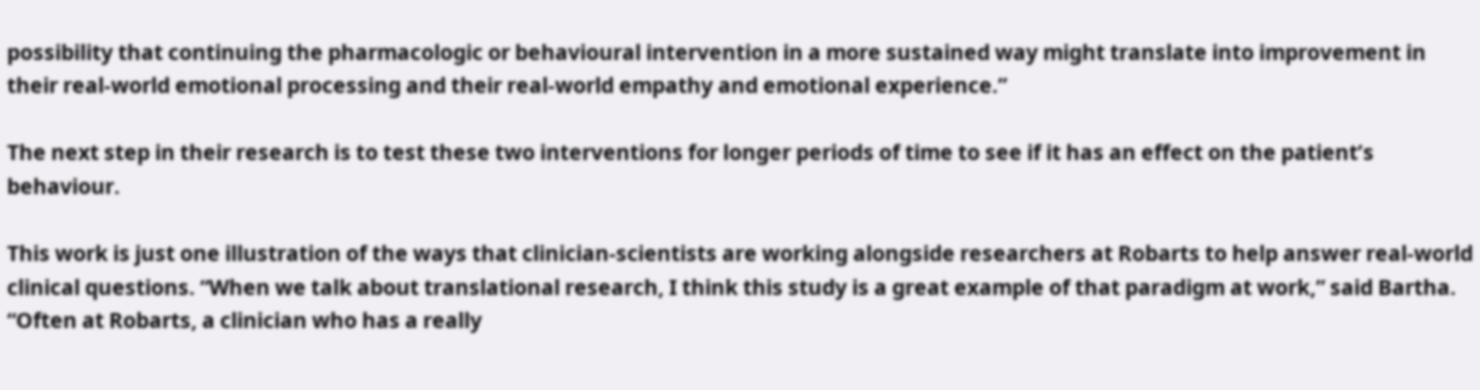possibility that continuing the pharmacologic or behavioural intervention in a more sustained way might translate into improvement in their real-world emotional processing and their real-world empathy and emotional experience.”

The next step in their research is to test these two interventions for longer periods of time to see if it has an effect on the patient’s behaviour.

This work is just one illustration of the ways that clinician-scientists are working alongside researchers at Robarts to help answer real-world clinical questions. “When we talk about translational research, I think this study is a great example of that paradigm at work,” said Bartha. “Often at Robarts, a clinician who has a really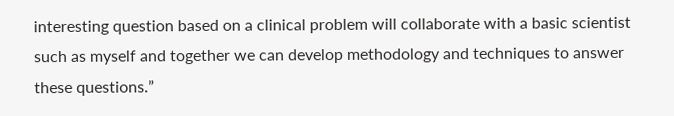interesting question based on a clinical problem will collaborate with a basic scientist such as myself and together we can develop methodology and techniques to answer these questions.”